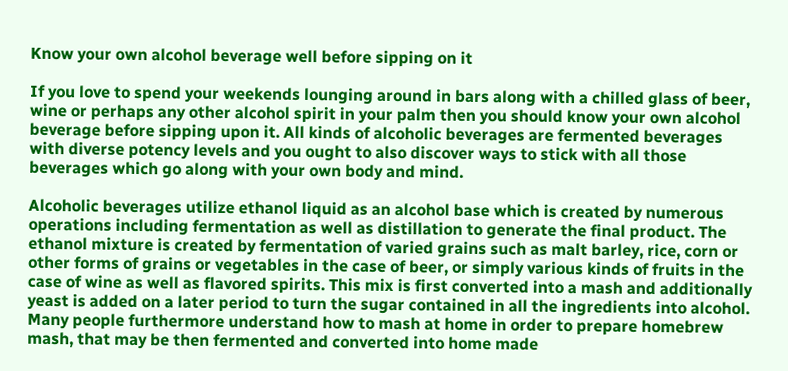Know your own alcohol beverage well before sipping on it

If you love to spend your weekends lounging around in bars along with a chilled glass of beer, wine or perhaps any other alcohol spirit in your palm then you should know your own alcohol beverage before sipping upon it. All kinds of alcoholic beverages are fermented beverages with diverse potency levels and you ought to also discover ways to stick with all those beverages which go along with your own body and mind.

Alcoholic beverages utilize ethanol liquid as an alcohol base which is created by numerous operations including fermentation as well as distillation to generate the final product. The ethanol mixture is created by fermentation of varied grains such as malt barley, rice, corn or other forms of grains or vegetables in the case of beer, or simply various kinds of fruits in the case of wine as well as flavored spirits. This mix is first converted into a mash and additionally yeast is added on a later period to turn the sugar contained in all the ingredients into alcohol. Many people furthermore understand how to mash at home in order to prepare homebrew mash, that may be then fermented and converted into home made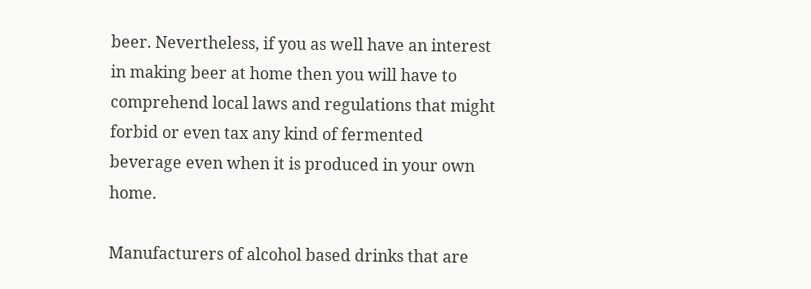beer. Nevertheless, if you as well have an interest in making beer at home then you will have to comprehend local laws and regulations that might forbid or even tax any kind of fermented beverage even when it is produced in your own home.

Manufacturers of alcohol based drinks that are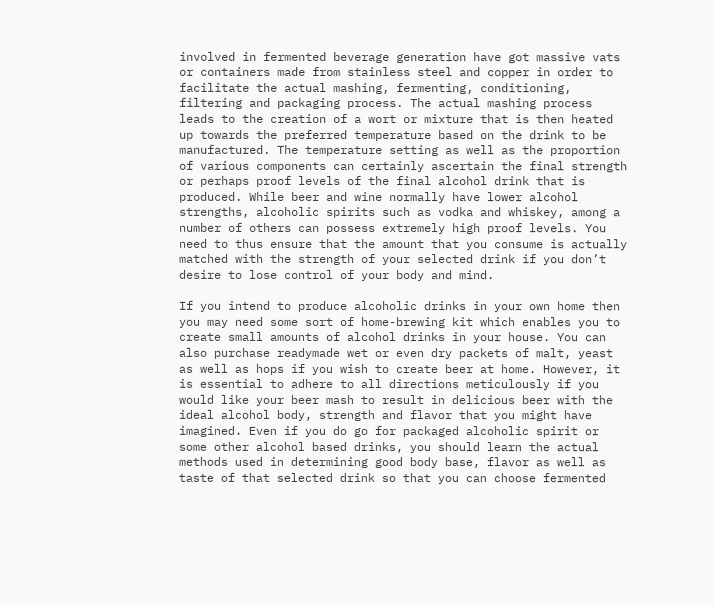involved in fermented beverage generation have got massive vats or containers made from stainless steel and copper in order to facilitate the actual mashing, fermenting, conditioning, filtering and packaging process. The actual mashing process leads to the creation of a wort or mixture that is then heated up towards the preferred temperature based on the drink to be manufactured. The temperature setting as well as the proportion of various components can certainly ascertain the final strength or perhaps proof levels of the final alcohol drink that is produced. While beer and wine normally have lower alcohol strengths, alcoholic spirits such as vodka and whiskey, among a number of others can possess extremely high proof levels. You need to thus ensure that the amount that you consume is actually matched with the strength of your selected drink if you don’t desire to lose control of your body and mind.

If you intend to produce alcoholic drinks in your own home then you may need some sort of home-brewing kit which enables you to create small amounts of alcohol drinks in your house. You can also purchase readymade wet or even dry packets of malt, yeast as well as hops if you wish to create beer at home. However, it is essential to adhere to all directions meticulously if you would like your beer mash to result in delicious beer with the ideal alcohol body, strength and flavor that you might have imagined. Even if you do go for packaged alcoholic spirit or some other alcohol based drinks, you should learn the actual methods used in determining good body base, flavor as well as taste of that selected drink so that you can choose fermented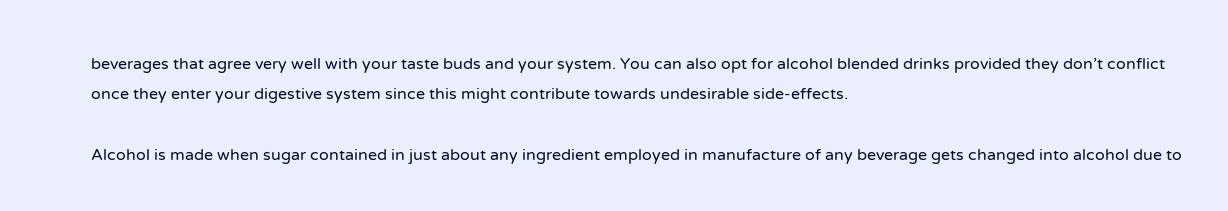beverages that agree very well with your taste buds and your system. You can also opt for alcohol blended drinks provided they don’t conflict once they enter your digestive system since this might contribute towards undesirable side-effects.

Alcohol is made when sugar contained in just about any ingredient employed in manufacture of any beverage gets changed into alcohol due to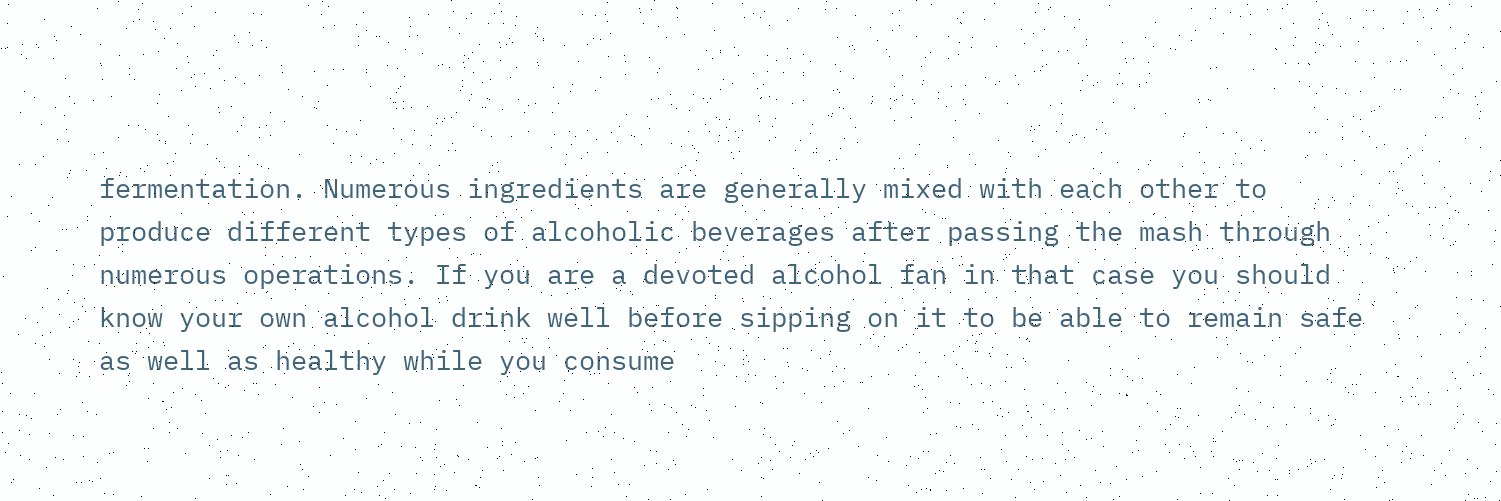fermentation. Numerous ingredients are generally mixed with each other to produce different types of alcoholic beverages after passing the mash through numerous operations. If you are a devoted alcohol fan in that case you should know your own alcohol drink well before sipping on it to be able to remain safe as well as healthy while you consume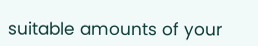suitable amounts of your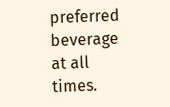preferred beverage at all times.